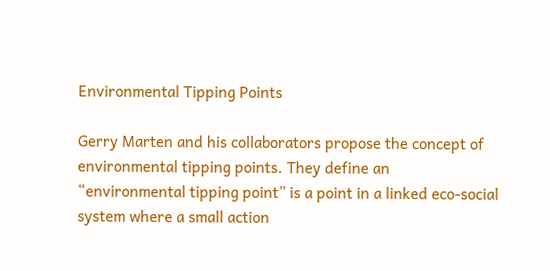Environmental Tipping Points

Gerry Marten and his collaborators propose the concept of environmental tipping points. They define an “environmental tipping point” is a point in a linked eco-social system where a small action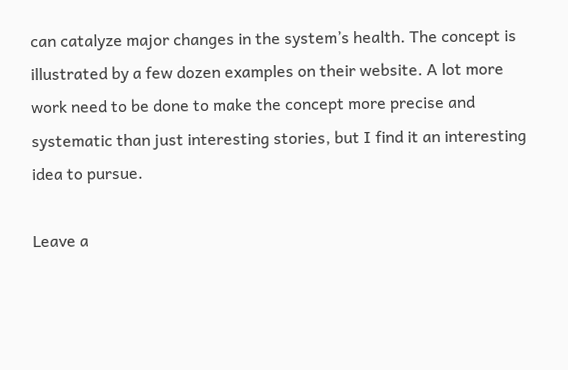can catalyze major changes in the system’s health. The concept is illustrated by a few dozen examples on their website. A lot more work need to be done to make the concept more precise and systematic than just interesting stories, but I find it an interesting idea to pursue.

Leave a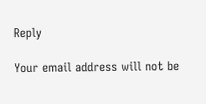Reply

Your email address will not be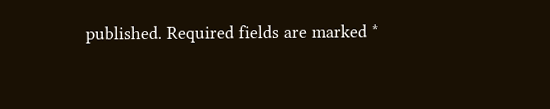published. Required fields are marked *